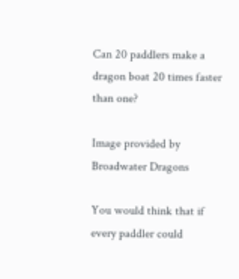Can 20 paddlers make a dragon boat 20 times faster than one?

Image provided by Broadwater Dragons

You would think that if every paddler could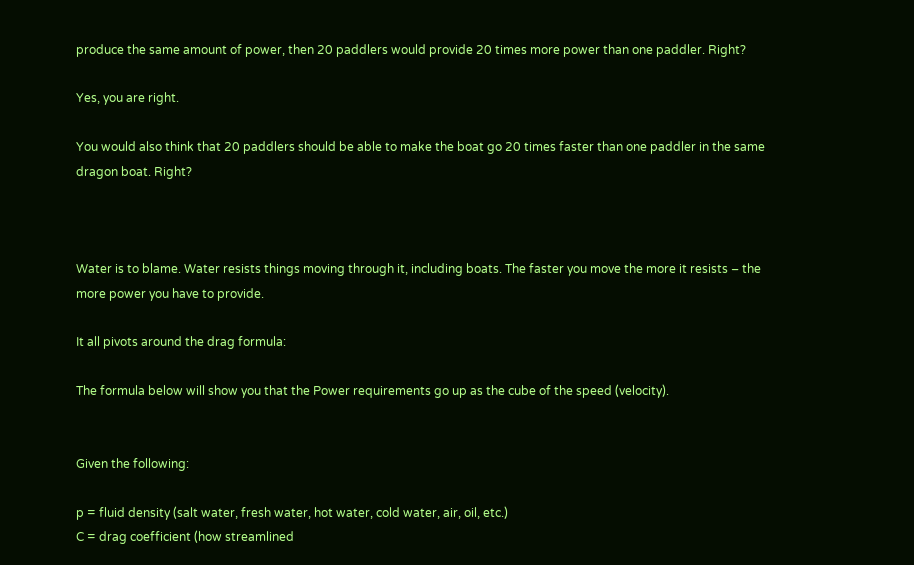produce the same amount of power, then 20 paddlers would provide 20 times more power than one paddler. Right?

Yes, you are right.

You would also think that 20 paddlers should be able to make the boat go 20 times faster than one paddler in the same dragon boat. Right?



Water is to blame. Water resists things moving through it, including boats. The faster you move the more it resists – the more power you have to provide.

It all pivots around the drag formula:

The formula below will show you that the Power requirements go up as the cube of the speed (velocity).


Given the following:

p = fluid density (salt water, fresh water, hot water, cold water, air, oil, etc.)
C = drag coefficient (how streamlined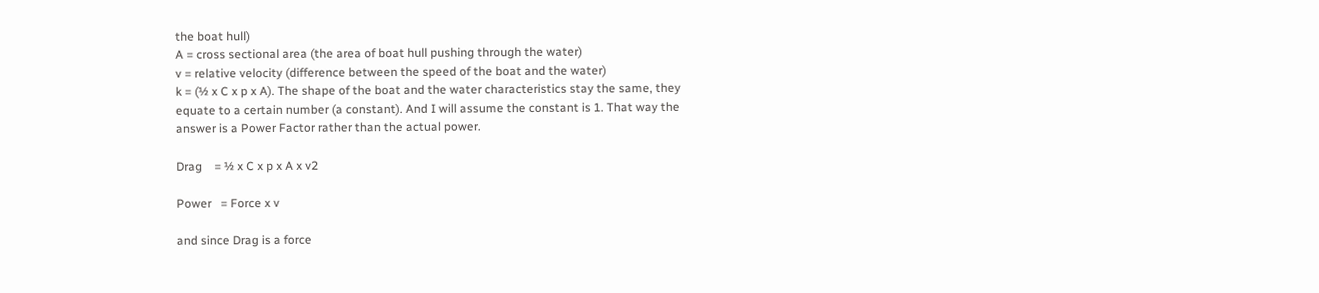the boat hull)
A = cross sectional area (the area of boat hull pushing through the water)
v = relative velocity (difference between the speed of the boat and the water)
k = (½ x C x p x A). The shape of the boat and the water characteristics stay the same, they equate to a certain number (a constant). And I will assume the constant is 1. That way the answer is a Power Factor rather than the actual power.

Drag    = ½ x C x p x A x v2

Power   = Force x v

and since Drag is a force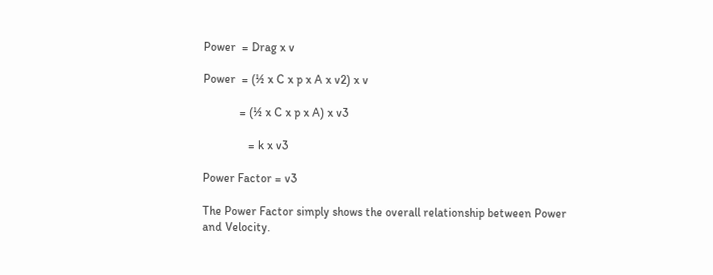Power  = Drag x v

Power  = (½ x C x p x A x v2) x v

            = (½ x C x p x A) x v3

               = k x v3

Power Factor = v3

The Power Factor simply shows the overall relationship between Power and Velocity.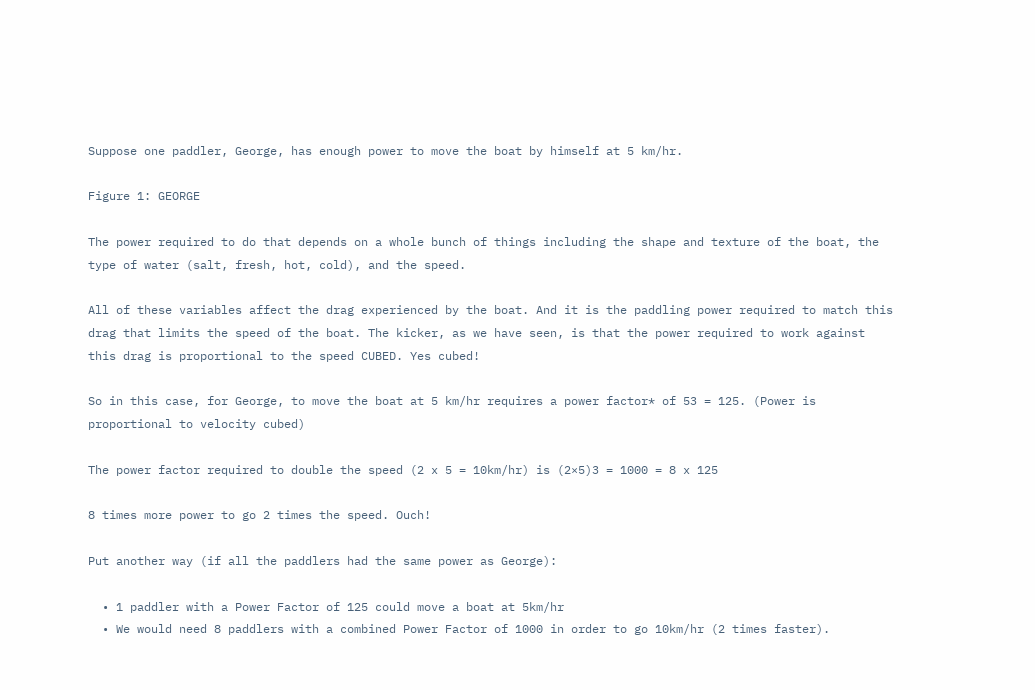Suppose one paddler, George, has enough power to move the boat by himself at 5 km/hr.

Figure 1: GEORGE

The power required to do that depends on a whole bunch of things including the shape and texture of the boat, the type of water (salt, fresh, hot, cold), and the speed.

All of these variables affect the drag experienced by the boat. And it is the paddling power required to match this drag that limits the speed of the boat. The kicker, as we have seen, is that the power required to work against this drag is proportional to the speed CUBED. Yes cubed!

So in this case, for George, to move the boat at 5 km/hr requires a power factor* of 53 = 125. (Power is proportional to velocity cubed)

The power factor required to double the speed (2 x 5 = 10km/hr) is (2×5)3 = 1000 = 8 x 125

8 times more power to go 2 times the speed. Ouch!

Put another way (if all the paddlers had the same power as George):

  • 1 paddler with a Power Factor of 125 could move a boat at 5km/hr
  • We would need 8 paddlers with a combined Power Factor of 1000 in order to go 10km/hr (2 times faster).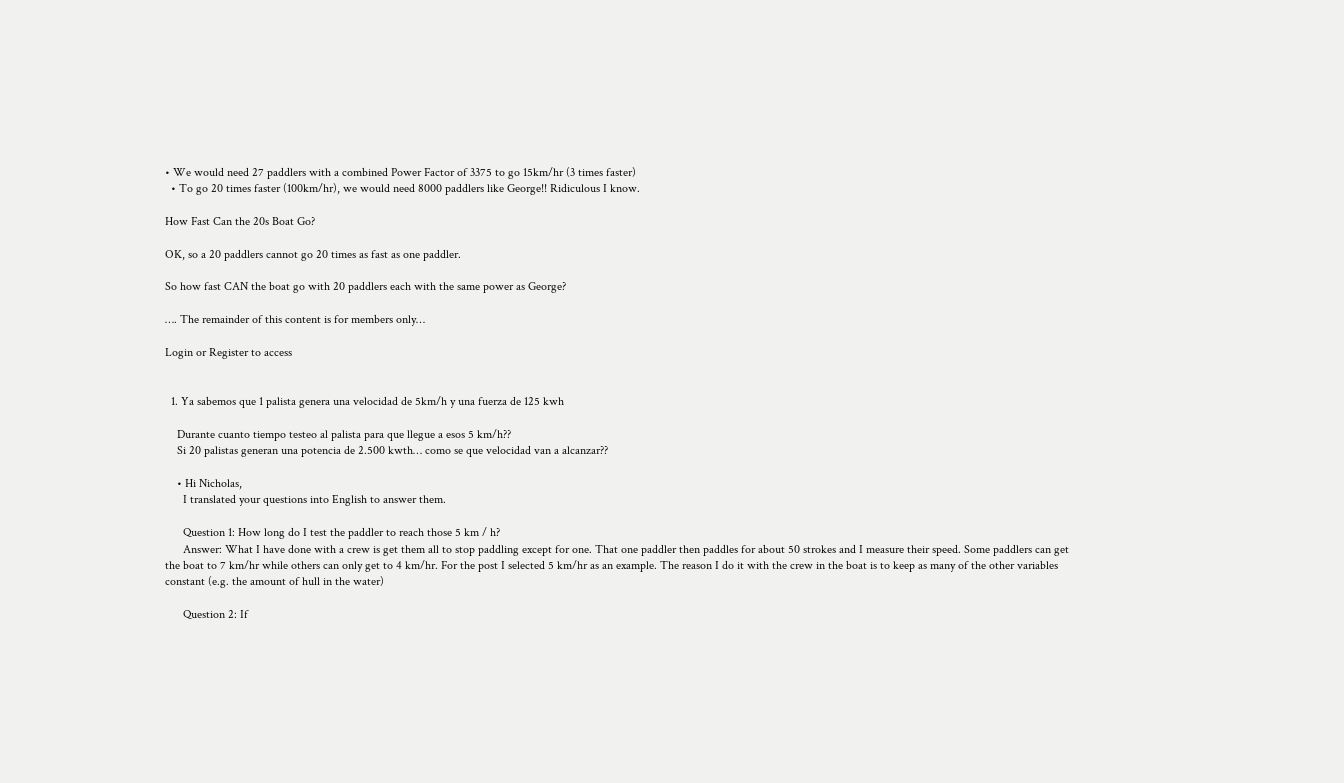• We would need 27 paddlers with a combined Power Factor of 3375 to go 15km/hr (3 times faster)
  • To go 20 times faster (100km/hr), we would need 8000 paddlers like George!! Ridiculous I know.

How Fast Can the 20s Boat Go?

OK, so a 20 paddlers cannot go 20 times as fast as one paddler.

So how fast CAN the boat go with 20 paddlers each with the same power as George?

…. The remainder of this content is for members only…

Login or Register to access


  1. Ya sabemos que 1 palista genera una velocidad de 5km/h y una fuerza de 125 kwh

    Durante cuanto tiempo testeo al palista para que llegue a esos 5 km/h??
    Si 20 palistas generan una potencia de 2.500 kwth… como se que velocidad van a alcanzar??

    • Hi Nicholas,
      I translated your questions into English to answer them.

      Question 1: How long do I test the paddler to reach those 5 km / h?
      Answer: What I have done with a crew is get them all to stop paddling except for one. That one paddler then paddles for about 50 strokes and I measure their speed. Some paddlers can get the boat to 7 km/hr while others can only get to 4 km/hr. For the post I selected 5 km/hr as an example. The reason I do it with the crew in the boat is to keep as many of the other variables constant (e.g. the amount of hull in the water)

      Question 2: If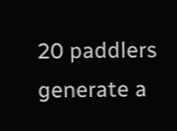20 paddlers generate a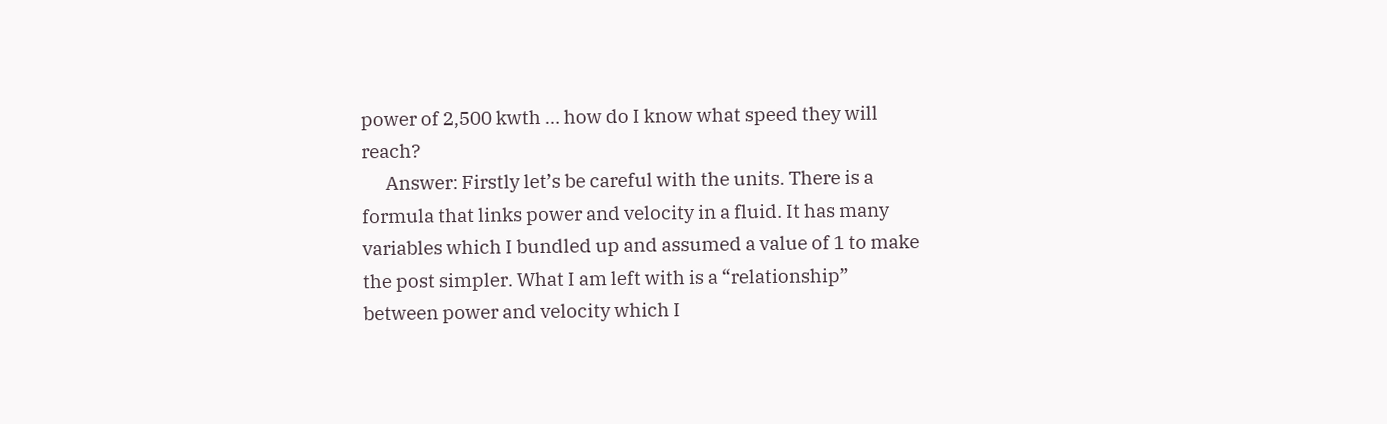power of 2,500 kwth … how do I know what speed they will reach?
      Answer: Firstly let’s be careful with the units. There is a formula that links power and velocity in a fluid. It has many variables which I bundled up and assumed a value of 1 to make the post simpler. What I am left with is a “relationship” between power and velocity which I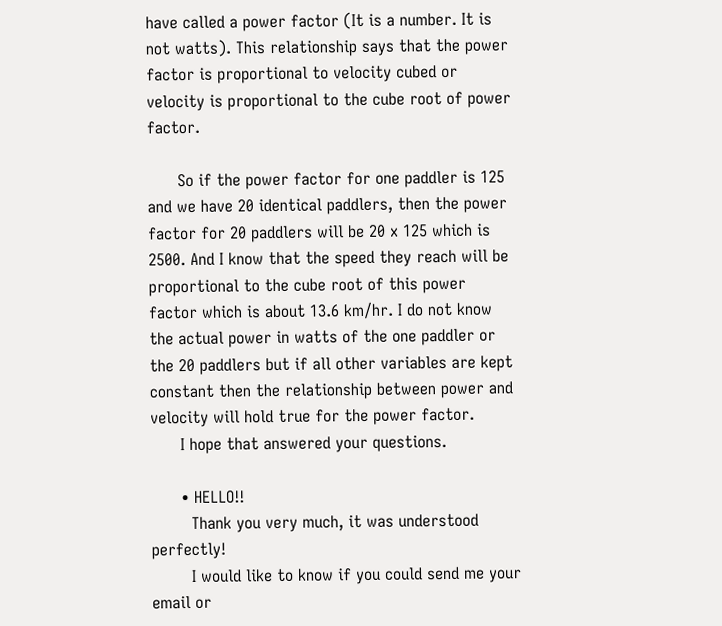have called a power factor (It is a number. It is not watts). This relationship says that the power factor is proportional to velocity cubed or velocity is proportional to the cube root of power factor.

      So if the power factor for one paddler is 125 and we have 20 identical paddlers, then the power factor for 20 paddlers will be 20 x 125 which is 2500. And I know that the speed they reach will be proportional to the cube root of this power factor which is about 13.6 km/hr. I do not know the actual power in watts of the one paddler or the 20 paddlers but if all other variables are kept constant then the relationship between power and velocity will hold true for the power factor.
      I hope that answered your questions.

      • HELLO!!
        Thank you very much, it was understood perfectly!
        I would like to know if you could send me your email or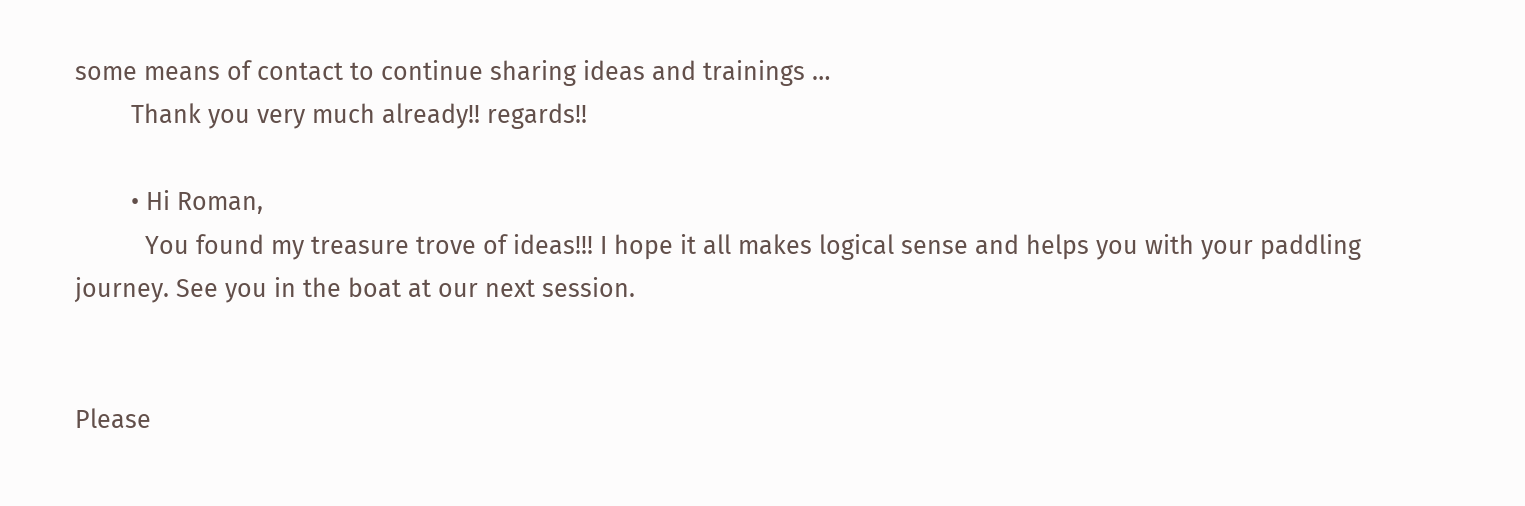some means of contact to continue sharing ideas and trainings …
        Thank you very much already!! regards!!

        • Hi Roman,
          You found my treasure trove of ideas!!! I hope it all makes logical sense and helps you with your paddling journey. See you in the boat at our next session.


Please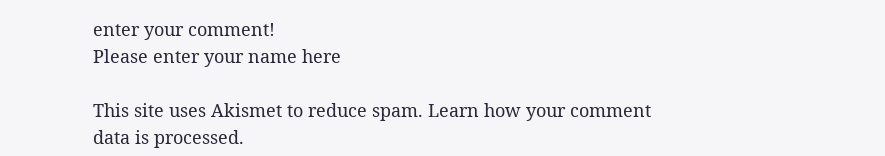enter your comment!
Please enter your name here

This site uses Akismet to reduce spam. Learn how your comment data is processed.